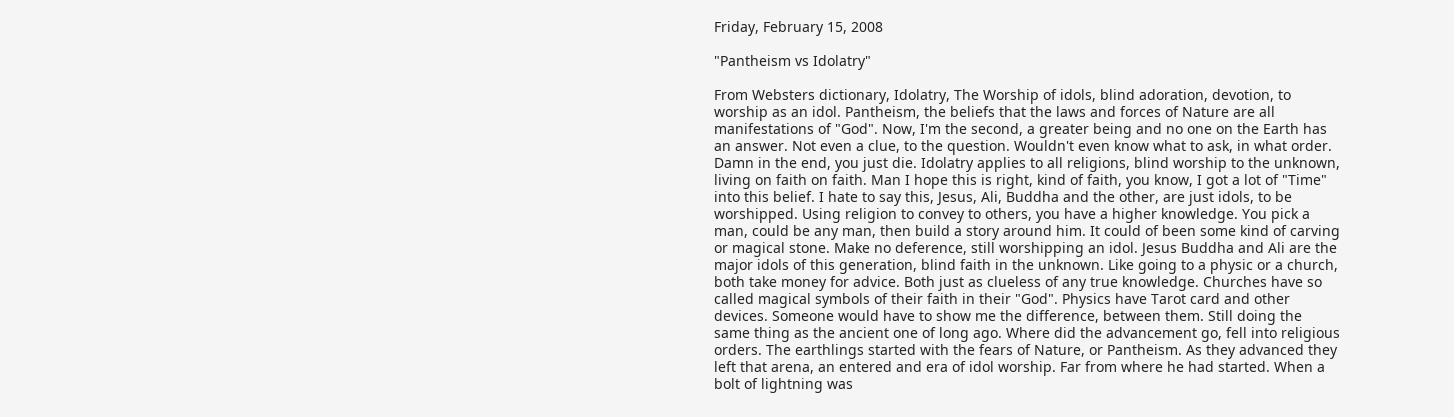Friday, February 15, 2008

"Pantheism vs Idolatry"

From Websters dictionary, Idolatry, The Worship of idols, blind adoration, devotion, to worship as an idol. Pantheism, the beliefs that the laws and forces of Nature are all manifestations of "God". Now, I'm the second, a greater being and no one on the Earth has an answer. Not even a clue, to the question. Wouldn't even know what to ask, in what order. Damn in the end, you just die. Idolatry applies to all religions, blind worship to the unknown, living on faith on faith. Man I hope this is right, kind of faith, you know, I got a lot of "Time" into this belief. I hate to say this, Jesus, Ali, Buddha and the other, are just idols, to be worshipped. Using religion to convey to others, you have a higher knowledge. You pick a man, could be any man, then build a story around him. It could of been some kind of carving or magical stone. Make no deference, still worshipping an idol. Jesus Buddha and Ali are the major idols of this generation, blind faith in the unknown. Like going to a physic or a church, both take money for advice. Both just as clueless of any true knowledge. Churches have so called magical symbols of their faith in their "God". Physics have Tarot card and other devices. Someone would have to show me the difference, between them. Still doing the same thing as the ancient one of long ago. Where did the advancement go, fell into religious orders. The earthlings started with the fears of Nature, or Pantheism. As they advanced they left that arena, an entered and era of idol worship. Far from where he had started. When a bolt of lightning was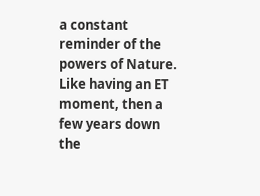a constant reminder of the powers of Nature. Like having an ET moment, then a few years down the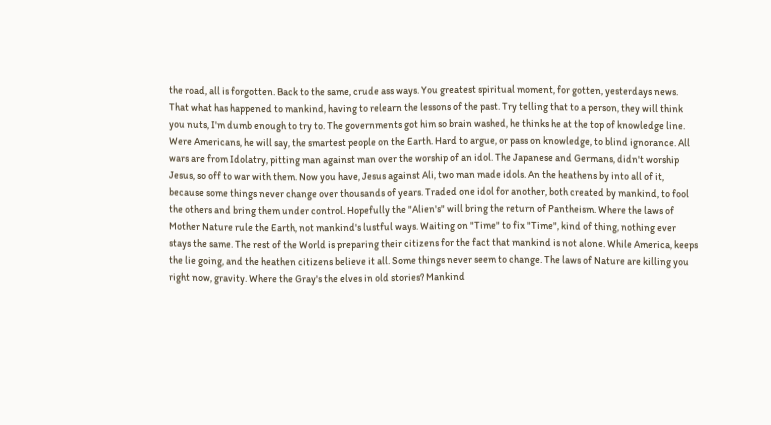the road, all is forgotten. Back to the same, crude ass ways. You greatest spiritual moment, for gotten, yesterdays news. That what has happened to mankind, having to relearn the lessons of the past. Try telling that to a person, they will think you nuts, I'm dumb enough to try to. The governments got him so brain washed, he thinks he at the top of knowledge line. Were Americans, he will say, the smartest people on the Earth. Hard to argue, or pass on knowledge, to blind ignorance. All wars are from Idolatry, pitting man against man over the worship of an idol. The Japanese and Germans, didn't worship Jesus, so off to war with them. Now you have, Jesus against Ali, two man made idols. An the heathens by into all of it, because some things never change over thousands of years. Traded one idol for another, both created by mankind, to fool the others and bring them under control. Hopefully the "Alien's" will bring the return of Pantheism. Where the laws of Mother Nature rule the Earth, not mankind's lustful ways. Waiting on "Time" to fix "Time", kind of thing, nothing ever stays the same. The rest of the World is preparing their citizens for the fact that mankind is not alone. While America, keeps the lie going, and the heathen citizens believe it all. Some things never seem to change. The laws of Nature are killing you right now, gravity. Where the Gray's the elves in old stories? Mankind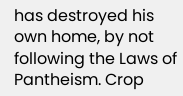has destroyed his own home, by not following the Laws of Pantheism. Crop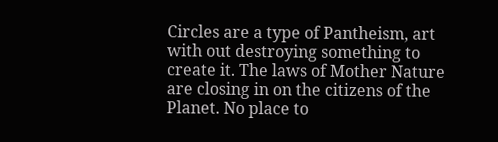Circles are a type of Pantheism, art with out destroying something to create it. The laws of Mother Nature are closing in on the citizens of the Planet. No place to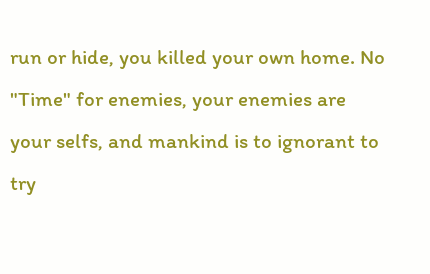run or hide, you killed your own home. No "Time" for enemies, your enemies are your selfs, and mankind is to ignorant to try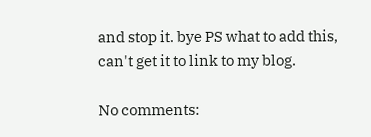and stop it. bye PS what to add this, can't get it to link to my blog.

No comments: